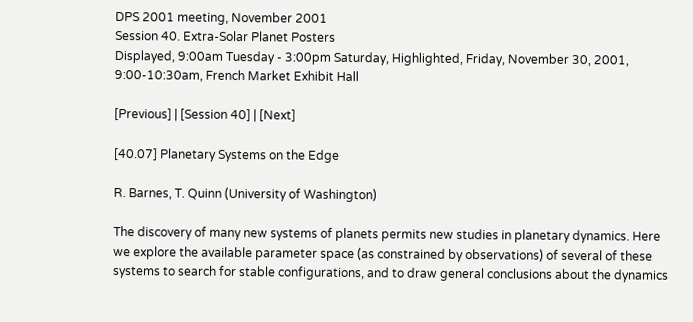DPS 2001 meeting, November 2001
Session 40. Extra-Solar Planet Posters
Displayed, 9:00am Tuesday - 3:00pm Saturday, Highlighted, Friday, November 30, 2001, 9:00-10:30am, French Market Exhibit Hall

[Previous] | [Session 40] | [Next]

[40.07] Planetary Systems on the Edge

R. Barnes, T. Quinn (University of Washington)

The discovery of many new systems of planets permits new studies in planetary dynamics. Here we explore the available parameter space (as constrained by observations) of several of these systems to search for stable configurations, and to draw general conclusions about the dynamics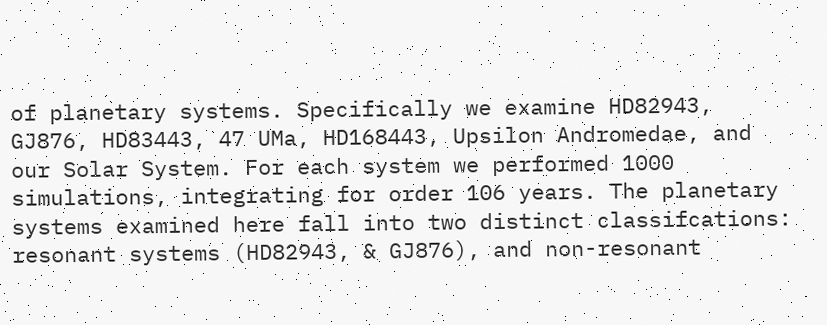of planetary systems. Specifically we examine HD82943, GJ876, HD83443, 47 UMa, HD168443, Upsilon Andromedae, and our Solar System. For each system we performed 1000 simulations, integrating for order 106 years. The planetary systems examined here fall into two distinct classifcations: resonant systems (HD82943, & GJ876), and non-resonant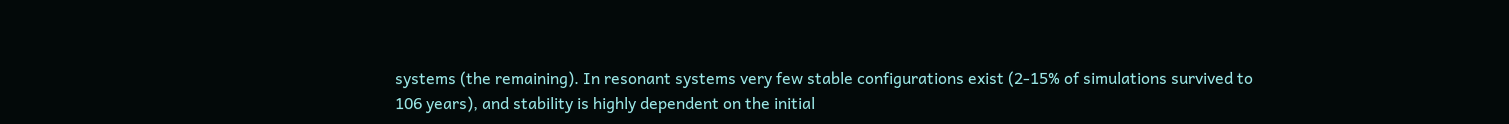systems (the remaining). In resonant systems very few stable configurations exist (2-15% of simulations survived to 106 years), and stability is highly dependent on the initial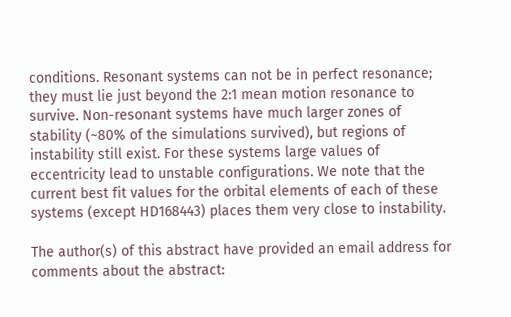conditions. Resonant systems can not be in perfect resonance; they must lie just beyond the 2:1 mean motion resonance to survive. Non-resonant systems have much larger zones of stability (~80% of the simulations survived), but regions of instability still exist. For these systems large values of eccentricity lead to unstable configurations. We note that the current best fit values for the orbital elements of each of these systems (except HD168443) places them very close to instability.

The author(s) of this abstract have provided an email address for comments about the abstract: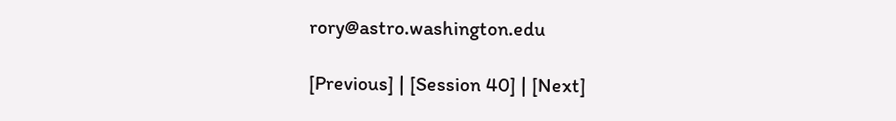rory@astro.washington.edu

[Previous] | [Session 40] | [Next]